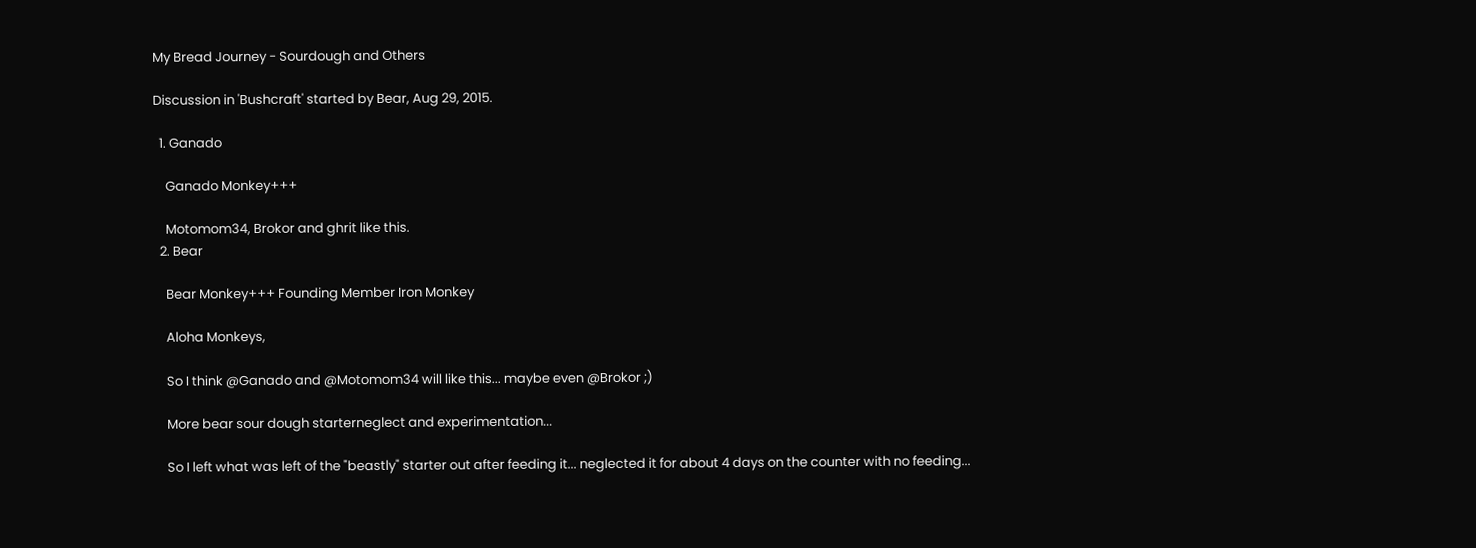My Bread Journey - Sourdough and Others

Discussion in 'Bushcraft' started by Bear, Aug 29, 2015.

  1. Ganado

    Ganado Monkey+++

    Motomom34, Brokor and ghrit like this.
  2. Bear

    Bear Monkey+++ Founding Member Iron Monkey

    Aloha Monkeys,

    So I think @Ganado and @Motomom34 will like this... maybe even @Brokor ;)

    More bear sour dough starterneglect and experimentation...

    So I left what was left of the "beastly" starter out after feeding it... neglected it for about 4 days on the counter with no feeding...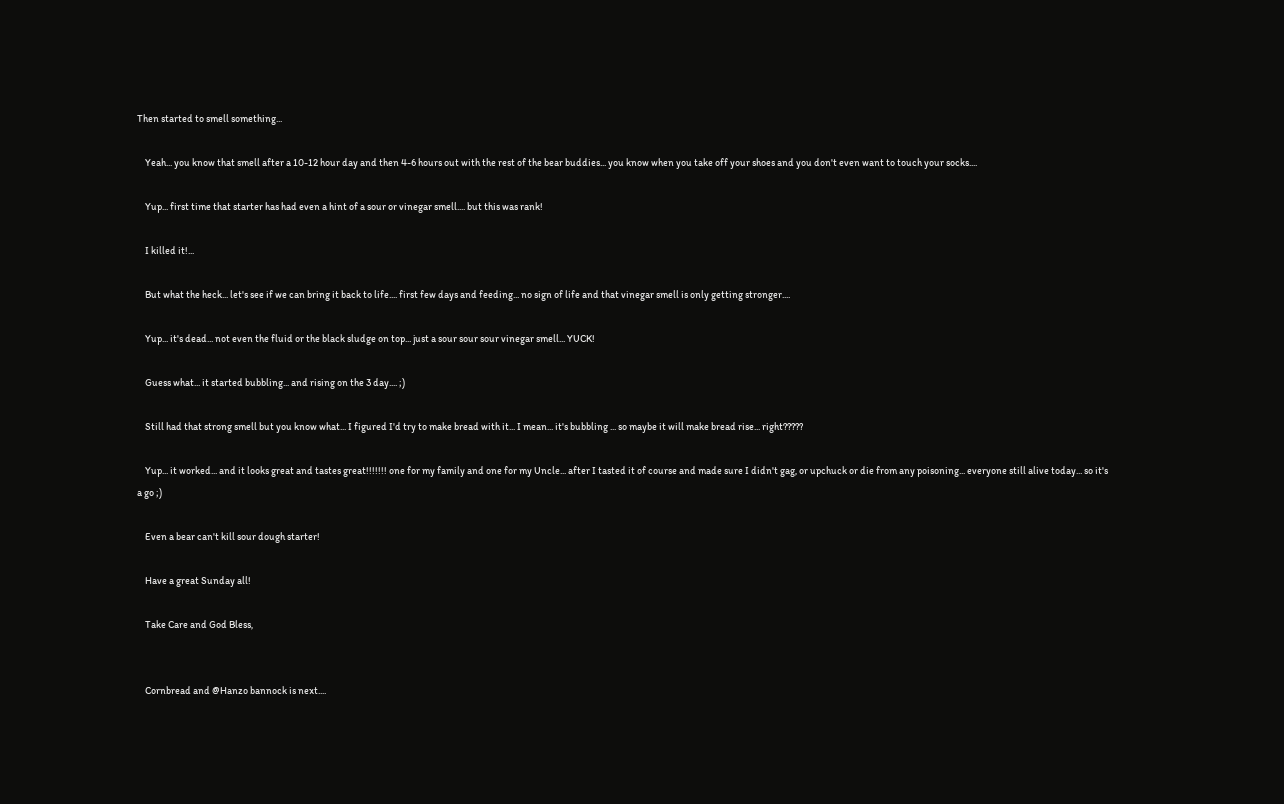Then started to smell something...

    Yeah... you know that smell after a 10-12 hour day and then 4-6 hours out with the rest of the bear buddies... you know when you take off your shoes and you don't even want to touch your socks....

    Yup... first time that starter has had even a hint of a sour or vinegar smell.... but this was rank!

    I killed it!...

    But what the heck... let's see if we can bring it back to life.... first few days and feeding... no sign of life and that vinegar smell is only getting stronger....

    Yup... it's dead... not even the fluid or the black sludge on top... just a sour sour sour vinegar smell... YUCK!

    Guess what... it started bubbling... and rising on the 3 day.... ;)

    Still had that strong smell but you know what... I figured I'd try to make bread with it... I mean... it's bubbling ... so maybe it will make bread rise... right?????

    Yup... it worked... and it looks great and tastes great!!!!!!! one for my family and one for my Uncle... after I tasted it of course and made sure I didn't gag, or upchuck or die from any poisoning... everyone still alive today... so it's a go ;)

    Even a bear can't kill sour dough starter!

    Have a great Sunday all!

    Take Care and God Bless,


    Cornbread and @Hanzo bannock is next....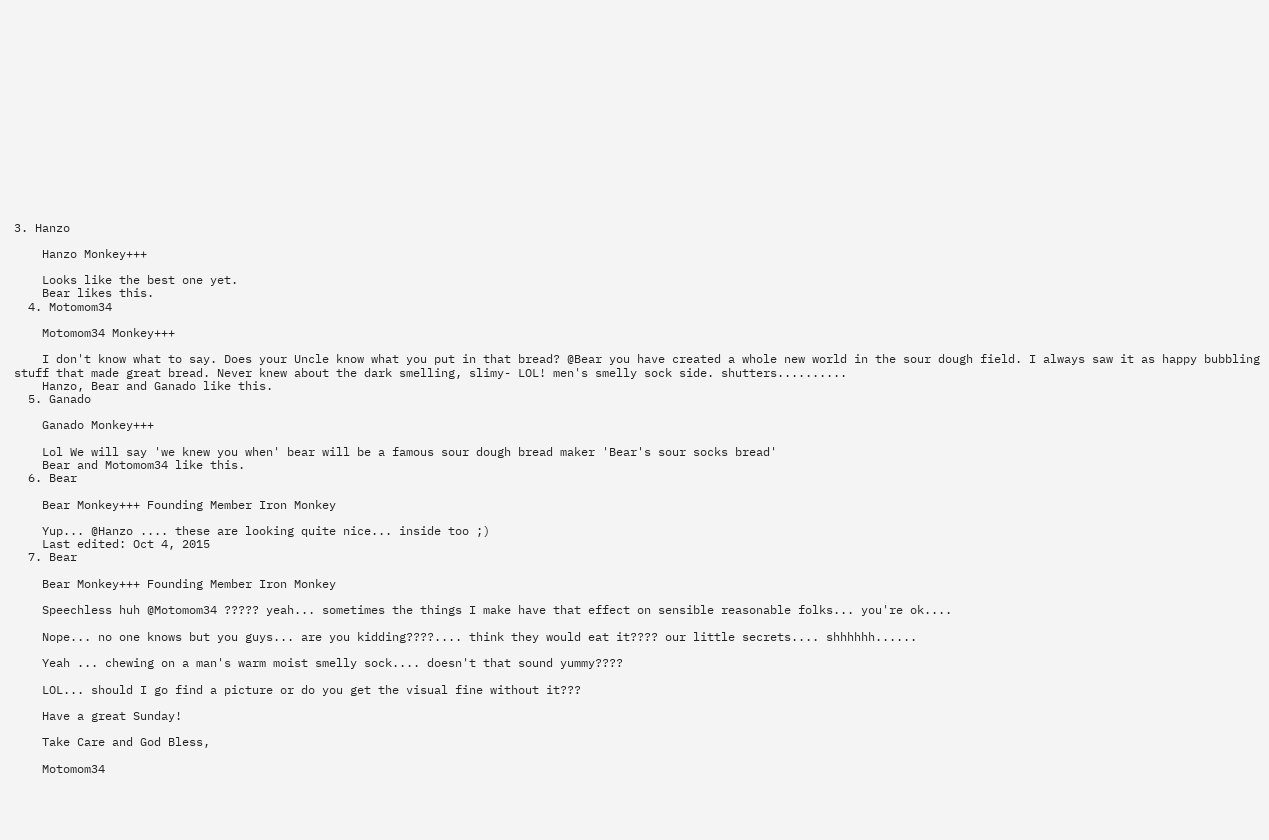3. Hanzo

    Hanzo Monkey+++

    Looks like the best one yet.
    Bear likes this.
  4. Motomom34

    Motomom34 Monkey+++

    I don't know what to say. Does your Uncle know what you put in that bread? @Bear you have created a whole new world in the sour dough field. I always saw it as happy bubbling stuff that made great bread. Never knew about the dark smelling, slimy- LOL! men's smelly sock side. shutters..........
    Hanzo, Bear and Ganado like this.
  5. Ganado

    Ganado Monkey+++

    Lol We will say 'we knew you when' bear will be a famous sour dough bread maker 'Bear's sour socks bread'
    Bear and Motomom34 like this.
  6. Bear

    Bear Monkey+++ Founding Member Iron Monkey

    Yup... @Hanzo .... these are looking quite nice... inside too ;)
    Last edited: Oct 4, 2015
  7. Bear

    Bear Monkey+++ Founding Member Iron Monkey

    Speechless huh @Motomom34 ????? yeah... sometimes the things I make have that effect on sensible reasonable folks... you're ok....

    Nope... no one knows but you guys... are you kidding????.... think they would eat it???? our little secrets.... shhhhhh......

    Yeah ... chewing on a man's warm moist smelly sock.... doesn't that sound yummy????

    LOL... should I go find a picture or do you get the visual fine without it???

    Have a great Sunday!

    Take Care and God Bless,

    Motomom34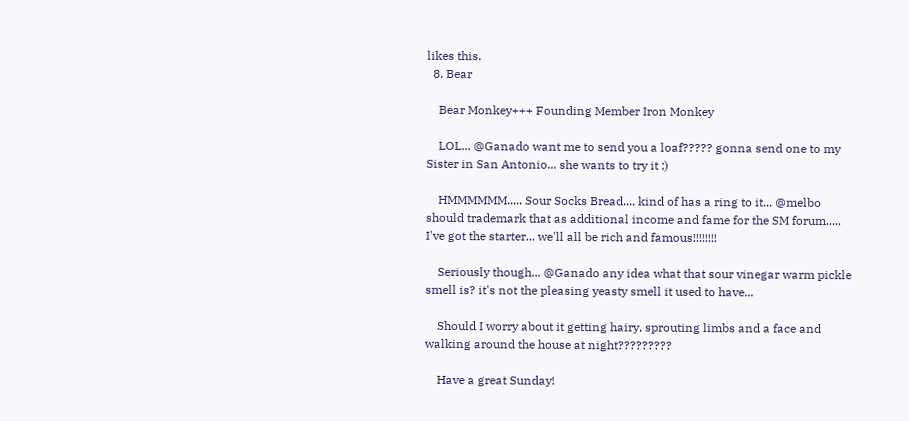likes this.
  8. Bear

    Bear Monkey+++ Founding Member Iron Monkey

    LOL... @Ganado want me to send you a loaf????? gonna send one to my Sister in San Antonio... she wants to try it ;)

    HMMMMMM..... Sour Socks Bread.... kind of has a ring to it... @melbo should trademark that as additional income and fame for the SM forum..... I've got the starter... we'll all be rich and famous!!!!!!!!

    Seriously though... @Ganado any idea what that sour vinegar warm pickle smell is? it's not the pleasing yeasty smell it used to have...

    Should I worry about it getting hairy, sprouting limbs and a face and walking around the house at night?????????

    Have a great Sunday!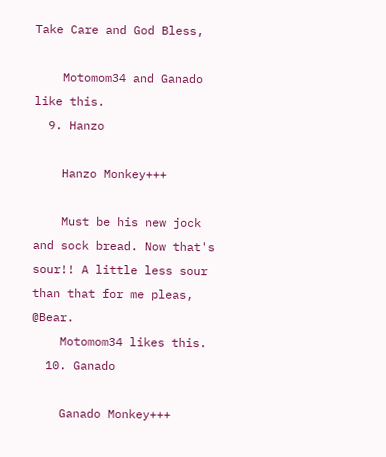Take Care and God Bless,

    Motomom34 and Ganado like this.
  9. Hanzo

    Hanzo Monkey+++

    Must be his new jock and sock bread. Now that's sour!! A little less sour than that for me pleas, @Bear.
    Motomom34 likes this.
  10. Ganado

    Ganado Monkey+++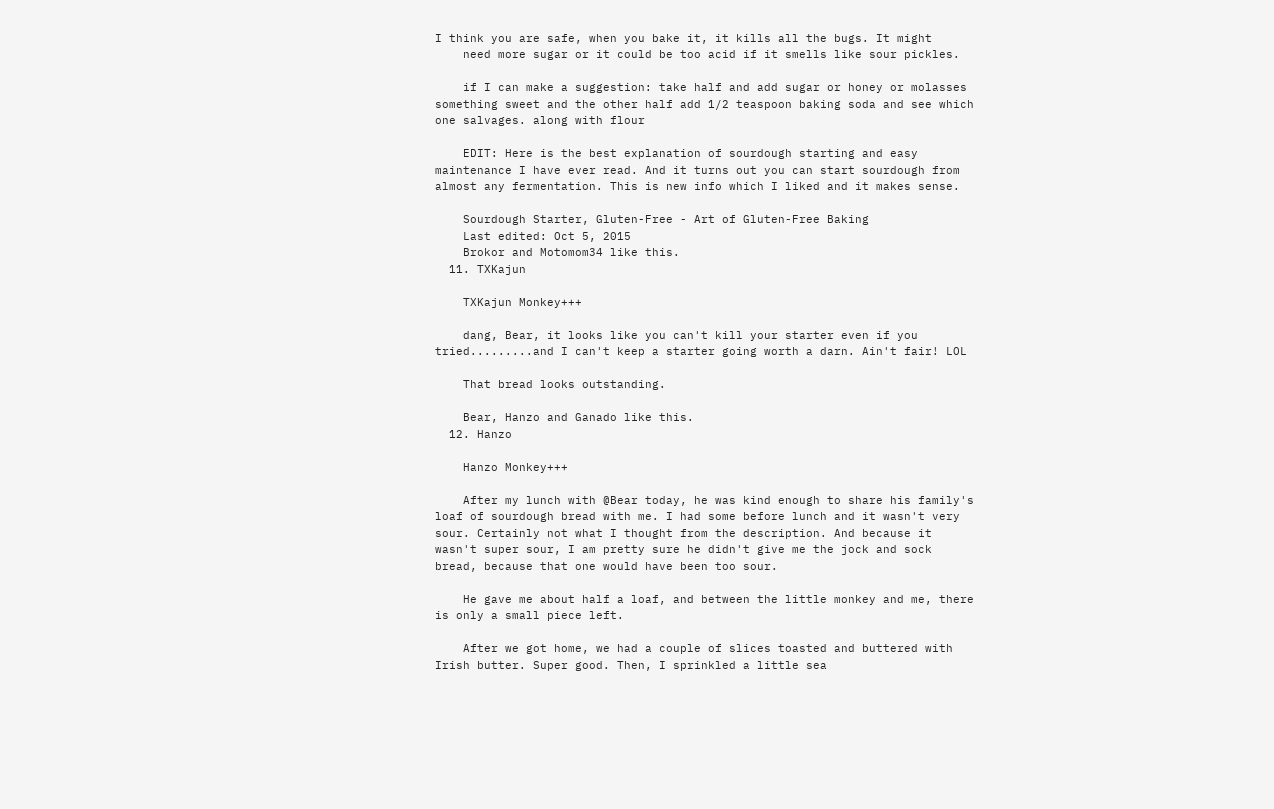I think you are safe, when you bake it, it kills all the bugs. It might
    need more sugar or it could be too acid if it smells like sour pickles.

    if I can make a suggestion: take half and add sugar or honey or molasses something sweet and the other half add 1/2 teaspoon baking soda and see which one salvages. along with flour

    EDIT: Here is the best explanation of sourdough starting and easy maintenance I have ever read. And it turns out you can start sourdough from almost any fermentation. This is new info which I liked and it makes sense.

    Sourdough Starter, Gluten-Free - Art of Gluten-Free Baking
    Last edited: Oct 5, 2015
    Brokor and Motomom34 like this.
  11. TXKajun

    TXKajun Monkey+++

    dang, Bear, it looks like you can't kill your starter even if you tried.........and I can't keep a starter going worth a darn. Ain't fair! LOL

    That bread looks outstanding.

    Bear, Hanzo and Ganado like this.
  12. Hanzo

    Hanzo Monkey+++

    After my lunch with @Bear today, he was kind enough to share his family's loaf of sourdough bread with me. I had some before lunch and it wasn't very sour. Certainly not what I thought from the description. And because it wasn't super sour, I am pretty sure he didn't give me the jock and sock bread, because that one would have been too sour.

    He gave me about half a loaf, and between the little monkey and me, there is only a small piece left.

    After we got home, we had a couple of slices toasted and buttered with Irish butter. Super good. Then, I sprinkled a little sea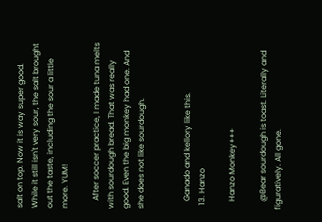salt on top. Now it is way super good. While it still isn't very sour, the salt brought out the taste, including the sour a little more. YUM!

    After soccer practice, I made tuna melts with sourdough bread. That was really good. Even the big monkey had one. And she does not like sourdough.


    Ganado and kellory like this.
  13. Hanzo

    Hanzo Monkey+++

    @Bear sourdough is toast. Literally and figuratively. All gone.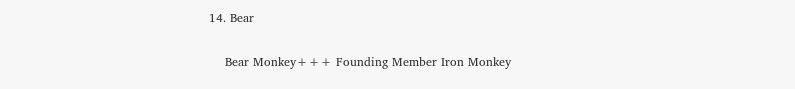14. Bear

    Bear Monkey+++ Founding Member Iron Monkey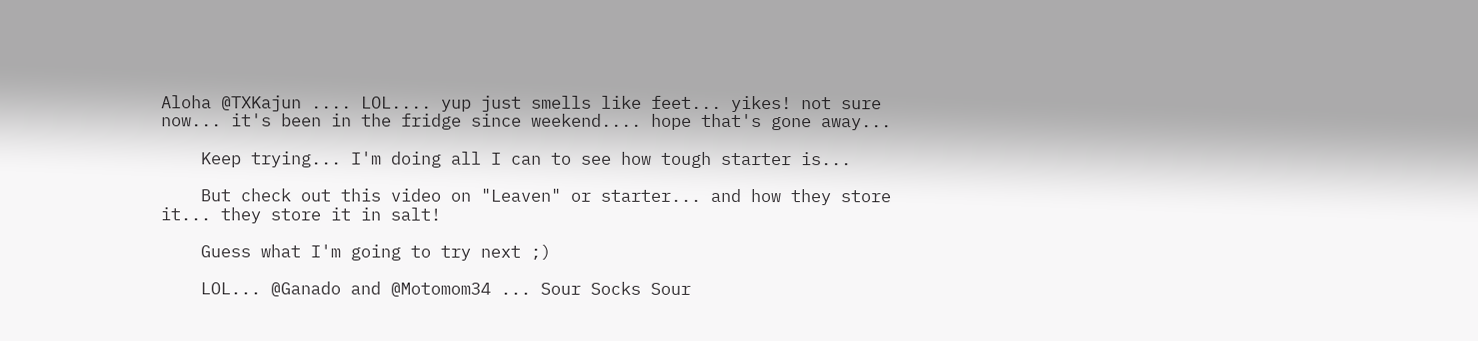Aloha @TXKajun .... LOL.... yup just smells like feet... yikes! not sure now... it's been in the fridge since weekend.... hope that's gone away...

    Keep trying... I'm doing all I can to see how tough starter is...

    But check out this video on "Leaven" or starter... and how they store it... they store it in salt!

    Guess what I'm going to try next ;)

    LOL... @Ganado and @Motomom34 ... Sour Socks Sour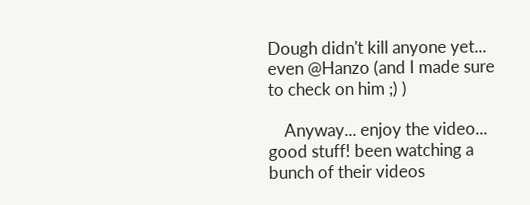Dough didn't kill anyone yet... even @Hanzo (and I made sure to check on him ;) )

    Anyway... enjoy the video... good stuff! been watching a bunch of their videos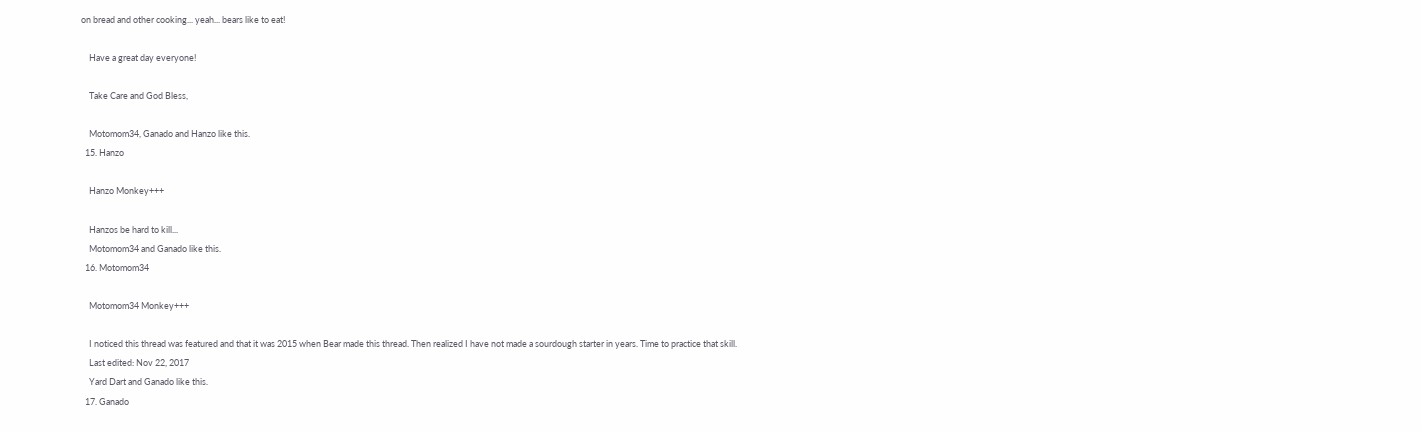on bread and other cooking... yeah... bears like to eat!

    Have a great day everyone!

    Take Care and God Bless,

    Motomom34, Ganado and Hanzo like this.
  15. Hanzo

    Hanzo Monkey+++

    Hanzos be hard to kill...
    Motomom34 and Ganado like this.
  16. Motomom34

    Motomom34 Monkey+++

    I noticed this thread was featured and that it was 2015 when Bear made this thread. Then realized I have not made a sourdough starter in years. Time to practice that skill.
    Last edited: Nov 22, 2017
    Yard Dart and Ganado like this.
  17. Ganado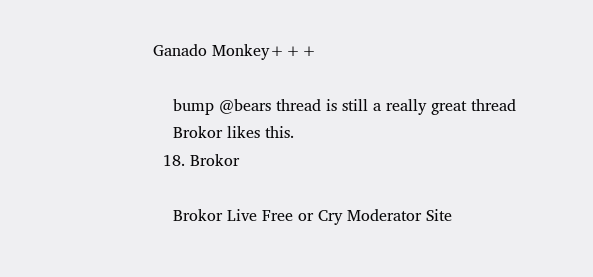Ganado Monkey+++

    bump @bears thread is still a really great thread
    Brokor likes this.
  18. Brokor

    Brokor Live Free or Cry Moderator Site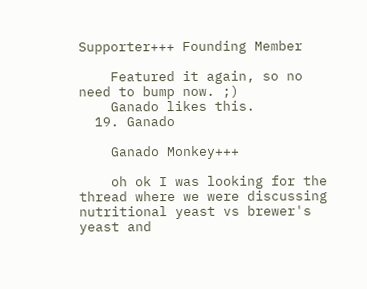Supporter+++ Founding Member

    Featured it again, so no need to bump now. ;)
    Ganado likes this.
  19. Ganado

    Ganado Monkey+++

    oh ok I was looking for the thread where we were discussing nutritional yeast vs brewer's yeast and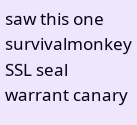saw this one
survivalmonkey SSL seal warrant canary